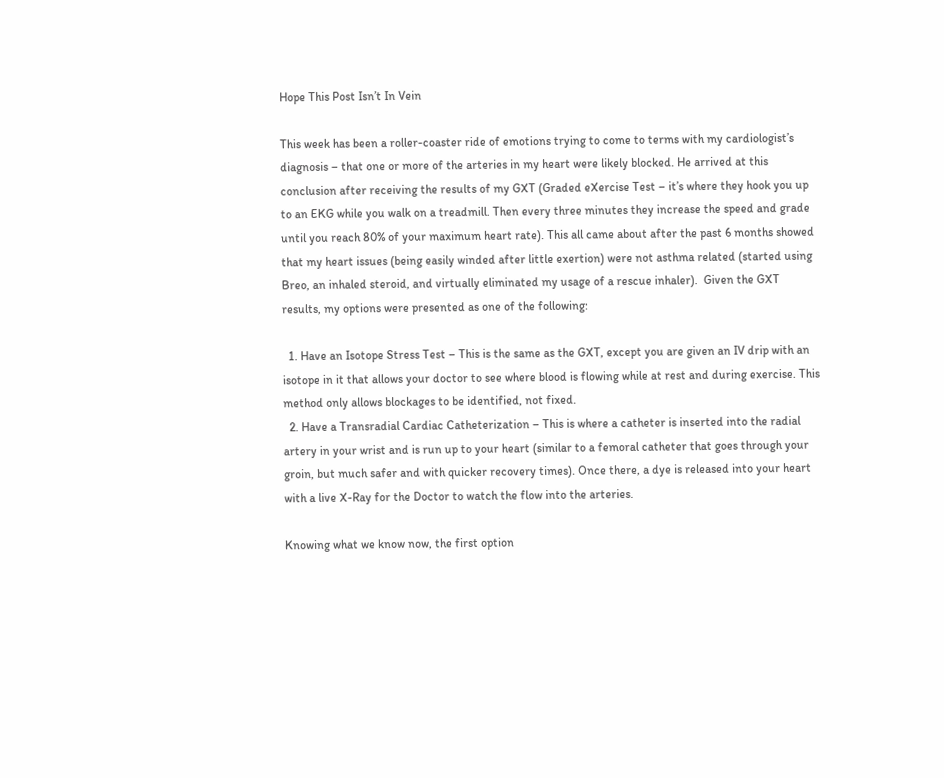Hope This Post Isn’t In Vein

This week has been a roller-coaster ride of emotions trying to come to terms with my cardiologist’s diagnosis – that one or more of the arteries in my heart were likely blocked. He arrived at this conclusion after receiving the results of my GXT (Graded eXercise Test – it’s where they hook you up to an EKG while you walk on a treadmill. Then every three minutes they increase the speed and grade until you reach 80% of your maximum heart rate). This all came about after the past 6 months showed that my heart issues (being easily winded after little exertion) were not asthma related (started using Breo, an inhaled steroid, and virtually eliminated my usage of a rescue inhaler).  Given the GXT results, my options were presented as one of the following:

  1. Have an Isotope Stress Test – This is the same as the GXT, except you are given an IV drip with an isotope in it that allows your doctor to see where blood is flowing while at rest and during exercise. This method only allows blockages to be identified, not fixed.
  2. Have a Transradial Cardiac Catheterization – This is where a catheter is inserted into the radial artery in your wrist and is run up to your heart (similar to a femoral catheter that goes through your groin, but much safer and with quicker recovery times). Once there, a dye is released into your heart with a live X-Ray for the Doctor to watch the flow into the arteries.

Knowing what we know now, the first option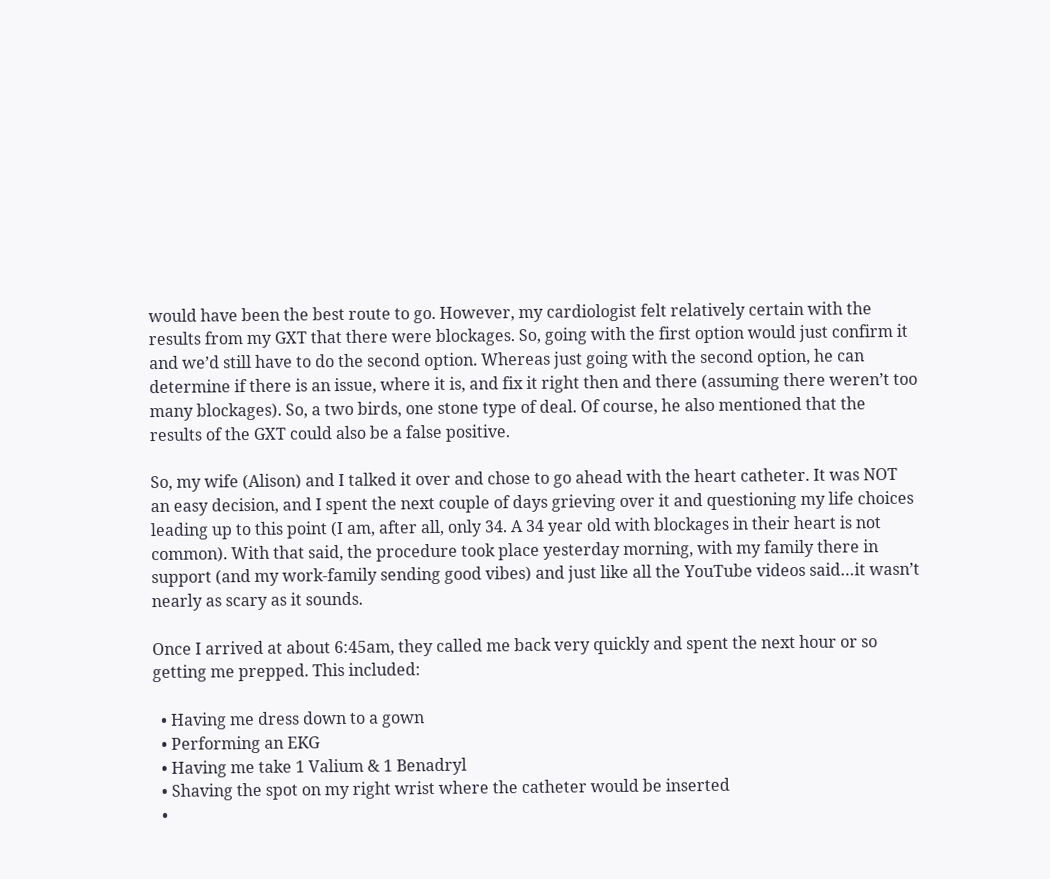would have been the best route to go. However, my cardiologist felt relatively certain with the results from my GXT that there were blockages. So, going with the first option would just confirm it and we’d still have to do the second option. Whereas just going with the second option, he can determine if there is an issue, where it is, and fix it right then and there (assuming there weren’t too many blockages). So, a two birds, one stone type of deal. Of course, he also mentioned that the results of the GXT could also be a false positive.

So, my wife (Alison) and I talked it over and chose to go ahead with the heart catheter. It was NOT an easy decision, and I spent the next couple of days grieving over it and questioning my life choices leading up to this point (I am, after all, only 34. A 34 year old with blockages in their heart is not common). With that said, the procedure took place yesterday morning, with my family there in support (and my work-family sending good vibes) and just like all the YouTube videos said…it wasn’t nearly as scary as it sounds.

Once I arrived at about 6:45am, they called me back very quickly and spent the next hour or so getting me prepped. This included:

  • Having me dress down to a gown
  • Performing an EKG
  • Having me take 1 Valium & 1 Benadryl
  • Shaving the spot on my right wrist where the catheter would be inserted
  •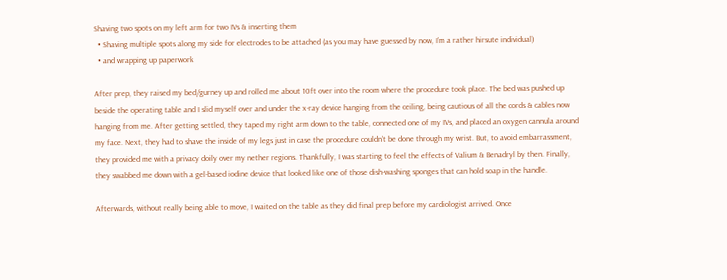Shaving two spots on my left arm for two IVs & inserting them
  • Shaving multiple spots along my side for electrodes to be attached (as you may have guessed by now, I’m a rather hirsute individual)
  • and wrapping up paperwork

After prep, they raised my bed/gurney up and rolled me about 10ft over into the room where the procedure took place. The bed was pushed up beside the operating table and I slid myself over and under the x-ray device hanging from the ceiling, being cautious of all the cords & cables now hanging from me. After getting settled, they taped my right arm down to the table, connected one of my IVs, and placed an oxygen cannula around my face. Next, they had to shave the inside of my legs just in case the procedure couldn’t be done through my wrist. But, to avoid embarrassment, they provided me with a privacy doily over my nether regions. Thankfully, I was starting to feel the effects of Valium & Benadryl by then. Finally, they swabbed me down with a gel-based iodine device that looked like one of those dish-washing sponges that can hold soap in the handle.

Afterwards, without really being able to move, I waited on the table as they did final prep before my cardiologist arrived. Once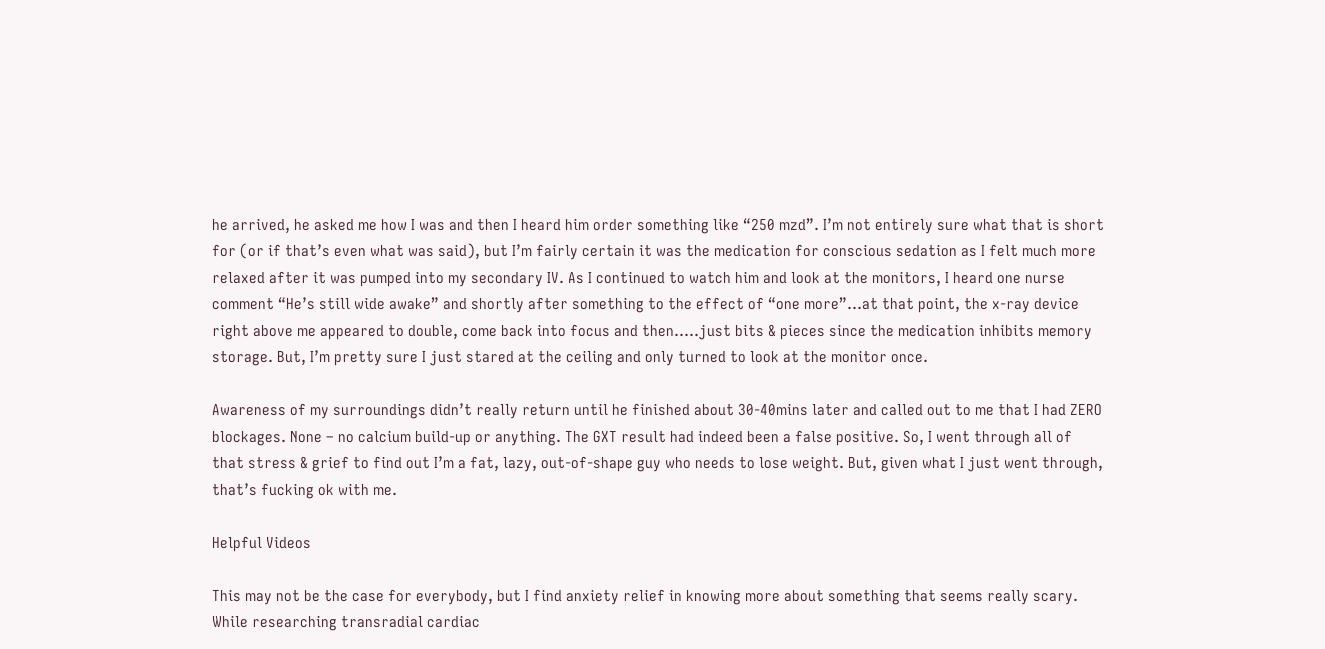he arrived, he asked me how I was and then I heard him order something like “250 mzd”. I’m not entirely sure what that is short for (or if that’s even what was said), but I’m fairly certain it was the medication for conscious sedation as I felt much more relaxed after it was pumped into my secondary IV. As I continued to watch him and look at the monitors, I heard one nurse comment “He’s still wide awake” and shortly after something to the effect of “one more”…at that point, the x-ray device right above me appeared to double, come back into focus and then…..just bits & pieces since the medication inhibits memory storage. But, I’m pretty sure I just stared at the ceiling and only turned to look at the monitor once.

Awareness of my surroundings didn’t really return until he finished about 30-40mins later and called out to me that I had ZERO blockages. None – no calcium build-up or anything. The GXT result had indeed been a false positive. So, I went through all of that stress & grief to find out I’m a fat, lazy, out-of-shape guy who needs to lose weight. But, given what I just went through, that’s fucking ok with me.

Helpful Videos

This may not be the case for everybody, but I find anxiety relief in knowing more about something that seems really scary. While researching transradial cardiac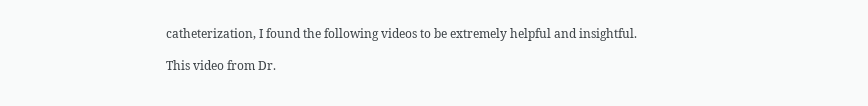catheterization, I found the following videos to be extremely helpful and insightful.

This video from Dr.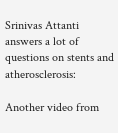Srinivas Attanti answers a lot of questions on stents and atherosclerosis:

Another video from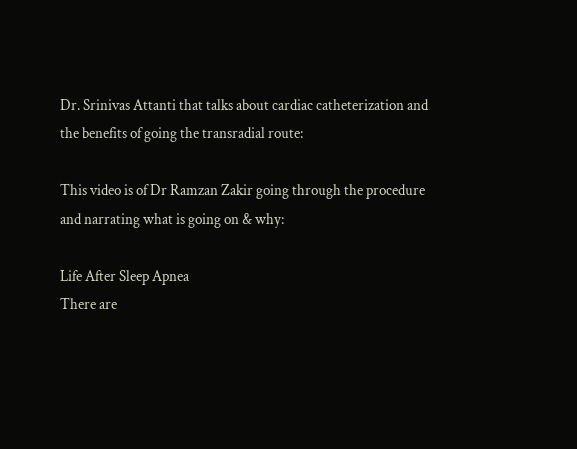Dr. Srinivas Attanti that talks about cardiac catheterization and the benefits of going the transradial route:

This video is of Dr Ramzan Zakir going through the procedure and narrating what is going on & why:

Life After Sleep Apnea
There are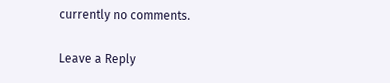currently no comments.

Leave a Reply